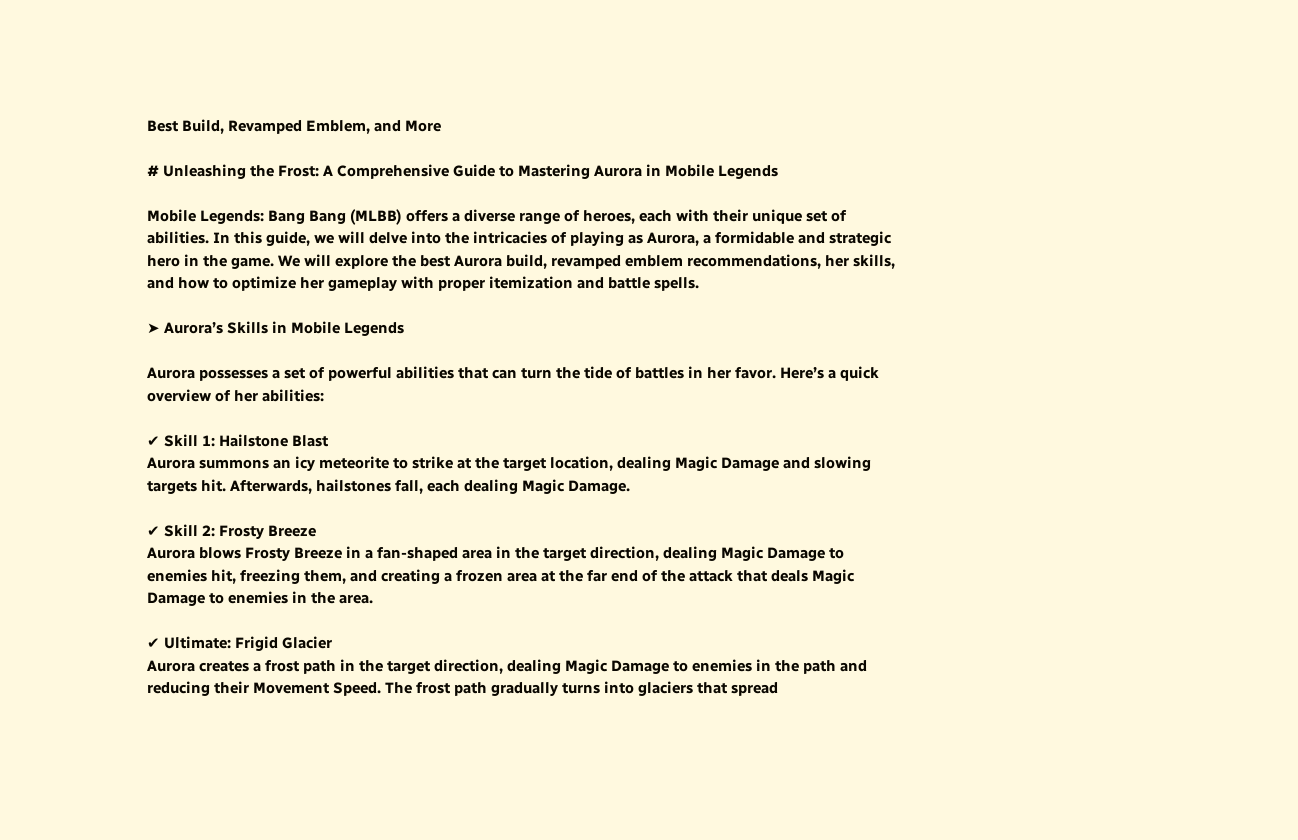Best Build, Revamped Emblem, and More

# Unleashing the Frost: A Comprehensive Guide to Mastering Aurora in Mobile Legends

Mobile Legends: Bang Bang (MLBB) offers a diverse range of heroes, each with their unique set of abilities. In this guide, we will delve into the intricacies of playing as Aurora, a formidable and strategic hero in the game. We will explore the best Aurora build, revamped emblem recommendations, her skills, and how to optimize her gameplay with proper itemization and battle spells.

➤ Aurora’s Skills in Mobile Legends

Aurora possesses a set of powerful abilities that can turn the tide of battles in her favor. Here’s a quick overview of her abilities:

✔ Skill 1: Hailstone Blast
Aurora summons an icy meteorite to strike at the target location, dealing Magic Damage and slowing targets hit. Afterwards, hailstones fall, each dealing Magic Damage.

✔ Skill 2: Frosty Breeze
Aurora blows Frosty Breeze in a fan-shaped area in the target direction, dealing Magic Damage to enemies hit, freezing them, and creating a frozen area at the far end of the attack that deals Magic Damage to enemies in the area.

✔ Ultimate: Frigid Glacier
Aurora creates a frost path in the target direction, dealing Magic Damage to enemies in the path and reducing their Movement Speed. The frost path gradually turns into glaciers that spread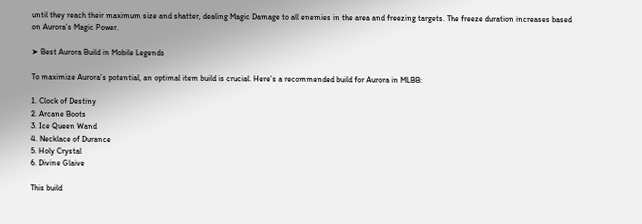until they reach their maximum size and shatter, dealing Magic Damage to all enemies in the area and freezing targets. The freeze duration increases based on Aurora’s Magic Power.

➤ Best Aurora Build in Mobile Legends

To maximize Aurora’s potential, an optimal item build is crucial. Here’s a recommended build for Aurora in MLBB:

1. Clock of Destiny
2. Arcane Boots
3. Ice Queen Wand
4. Necklace of Durance
5. Holy Crystal
6. Divine Glaive

This build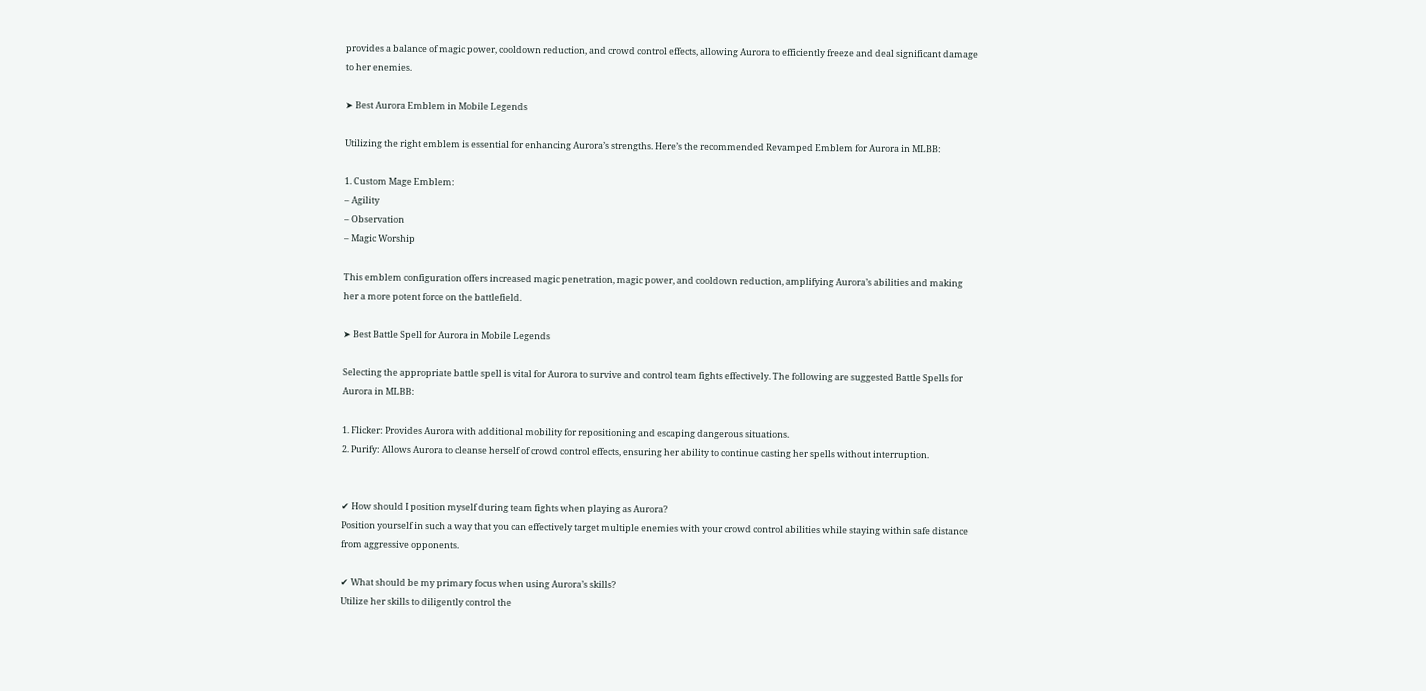provides a balance of magic power, cooldown reduction, and crowd control effects, allowing Aurora to efficiently freeze and deal significant damage to her enemies.

➤ Best Aurora Emblem in Mobile Legends

Utilizing the right emblem is essential for enhancing Aurora’s strengths. Here’s the recommended Revamped Emblem for Aurora in MLBB:

1. Custom Mage Emblem:
– Agility
– Observation
– Magic Worship

This emblem configuration offers increased magic penetration, magic power, and cooldown reduction, amplifying Aurora’s abilities and making her a more potent force on the battlefield.

➤ Best Battle Spell for Aurora in Mobile Legends

Selecting the appropriate battle spell is vital for Aurora to survive and control team fights effectively. The following are suggested Battle Spells for Aurora in MLBB:

1. Flicker: Provides Aurora with additional mobility for repositioning and escaping dangerous situations.
2. Purify: Allows Aurora to cleanse herself of crowd control effects, ensuring her ability to continue casting her spells without interruption.


✔ How should I position myself during team fights when playing as Aurora?
Position yourself in such a way that you can effectively target multiple enemies with your crowd control abilities while staying within safe distance from aggressive opponents.

✔ What should be my primary focus when using Aurora’s skills?
Utilize her skills to diligently control the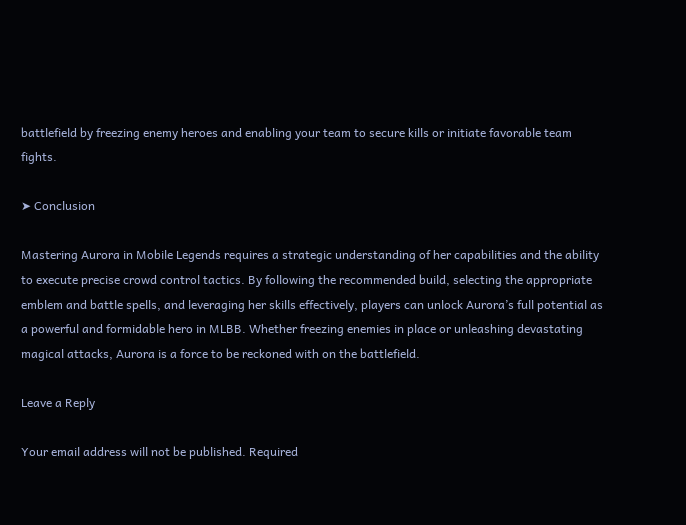battlefield by freezing enemy heroes and enabling your team to secure kills or initiate favorable team fights.

➤ Conclusion

Mastering Aurora in Mobile Legends requires a strategic understanding of her capabilities and the ability to execute precise crowd control tactics. By following the recommended build, selecting the appropriate emblem and battle spells, and leveraging her skills effectively, players can unlock Aurora’s full potential as a powerful and formidable hero in MLBB. Whether freezing enemies in place or unleashing devastating magical attacks, Aurora is a force to be reckoned with on the battlefield.

Leave a Reply

Your email address will not be published. Required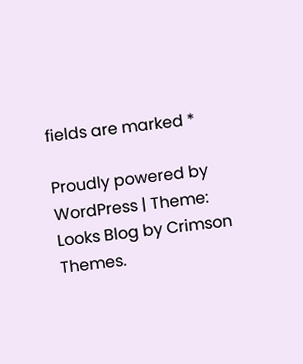fields are marked *

Proudly powered by WordPress | Theme: Looks Blog by Crimson Themes.